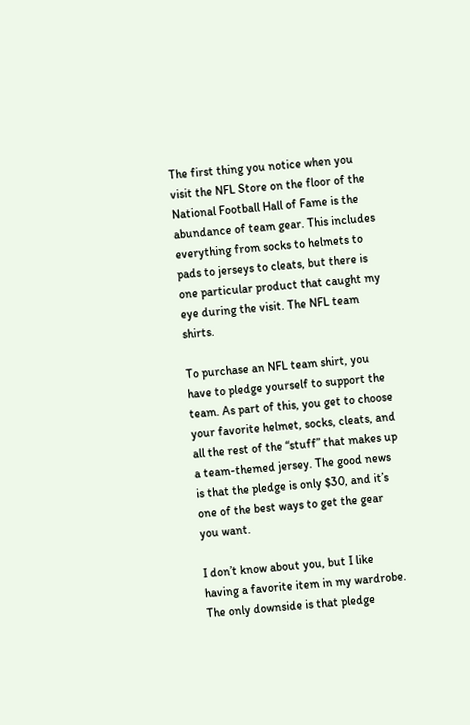The first thing you notice when you visit the NFL Store on the floor of the National Football Hall of Fame is the abundance of team gear. This includes everything from socks to helmets to pads to jerseys to cleats, but there is one particular product that caught my eye during the visit. The NFL team shirts.

To purchase an NFL team shirt, you have to pledge yourself to support the team. As part of this, you get to choose your favorite helmet, socks, cleats, and all the rest of the “stuff” that makes up a team-themed jersey. The good news is that the pledge is only $30, and it’s one of the best ways to get the gear you want.

I don’t know about you, but I like having a favorite item in my wardrobe. The only downside is that pledge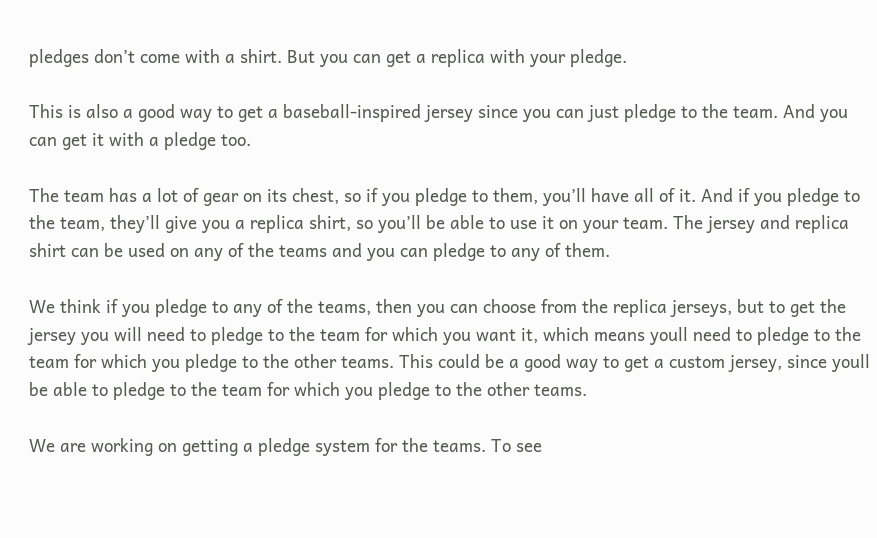pledges don’t come with a shirt. But you can get a replica with your pledge.

This is also a good way to get a baseball-inspired jersey since you can just pledge to the team. And you can get it with a pledge too.

The team has a lot of gear on its chest, so if you pledge to them, you’ll have all of it. And if you pledge to the team, they’ll give you a replica shirt, so you’ll be able to use it on your team. The jersey and replica shirt can be used on any of the teams and you can pledge to any of them.

We think if you pledge to any of the teams, then you can choose from the replica jerseys, but to get the jersey you will need to pledge to the team for which you want it, which means youll need to pledge to the team for which you pledge to the other teams. This could be a good way to get a custom jersey, since youll be able to pledge to the team for which you pledge to the other teams.

We are working on getting a pledge system for the teams. To see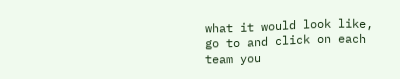what it would look like, go to and click on each team you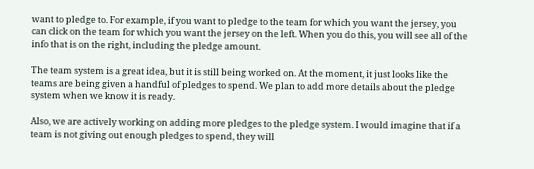want to pledge to. For example, if you want to pledge to the team for which you want the jersey, you can click on the team for which you want the jersey on the left. When you do this, you will see all of the info that is on the right, including the pledge amount.

The team system is a great idea, but it is still being worked on. At the moment, it just looks like the teams are being given a handful of pledges to spend. We plan to add more details about the pledge system when we know it is ready.

Also, we are actively working on adding more pledges to the pledge system. I would imagine that if a team is not giving out enough pledges to spend, they will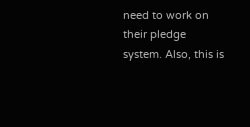need to work on their pledge system. Also, this is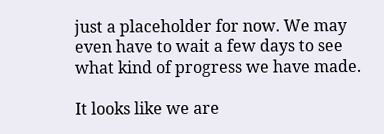just a placeholder for now. We may even have to wait a few days to see what kind of progress we have made.

It looks like we are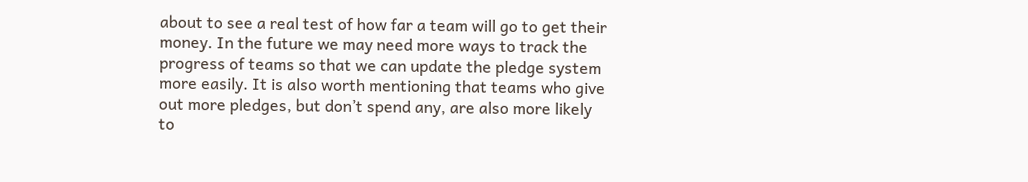about to see a real test of how far a team will go to get their money. In the future we may need more ways to track the progress of teams so that we can update the pledge system more easily. It is also worth mentioning that teams who give out more pledges, but don’t spend any, are also more likely to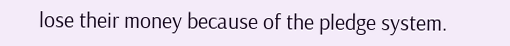lose their money because of the pledge system.